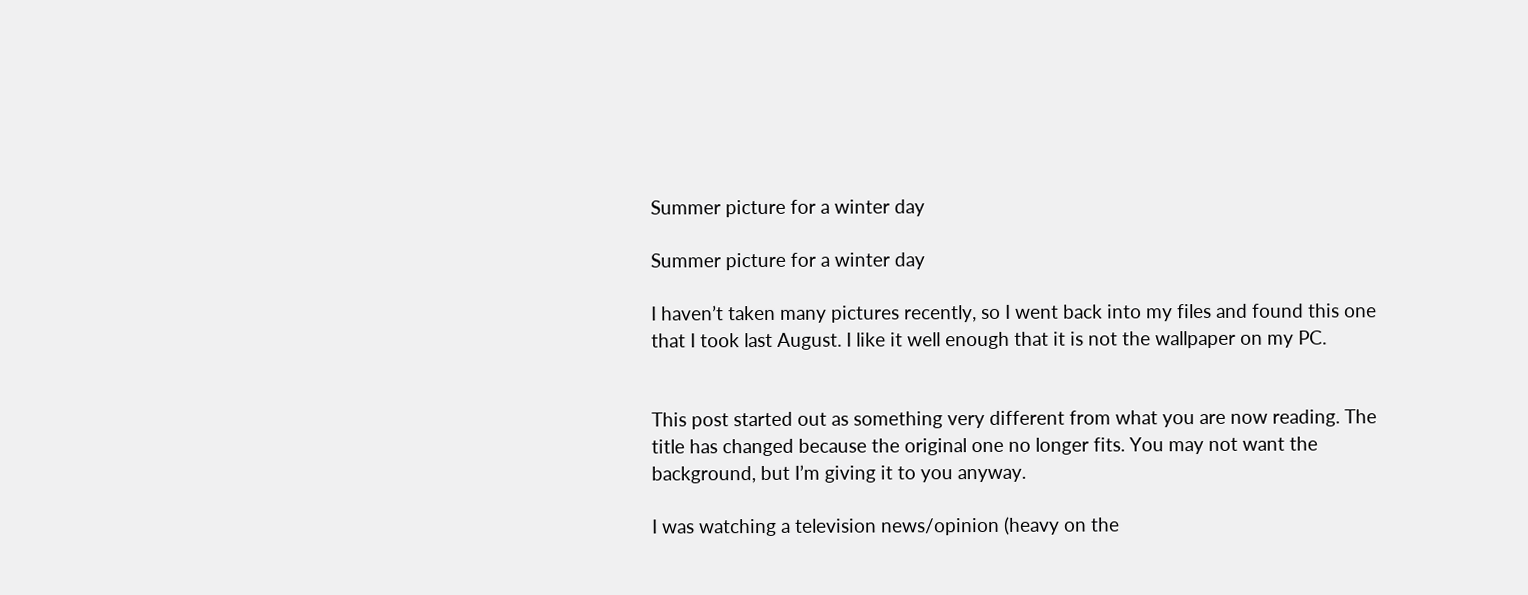Summer picture for a winter day

Summer picture for a winter day

I haven’t taken many pictures recently, so I went back into my files and found this one that I took last August. I like it well enough that it is not the wallpaper on my PC.


This post started out as something very different from what you are now reading. The title has changed because the original one no longer fits. You may not want the background, but I’m giving it to you anyway.

I was watching a television news/opinion (heavy on the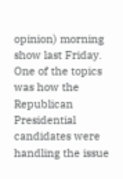opinion) morning show last Friday. One of the topics was how the Republican Presidential candidates were handling the issue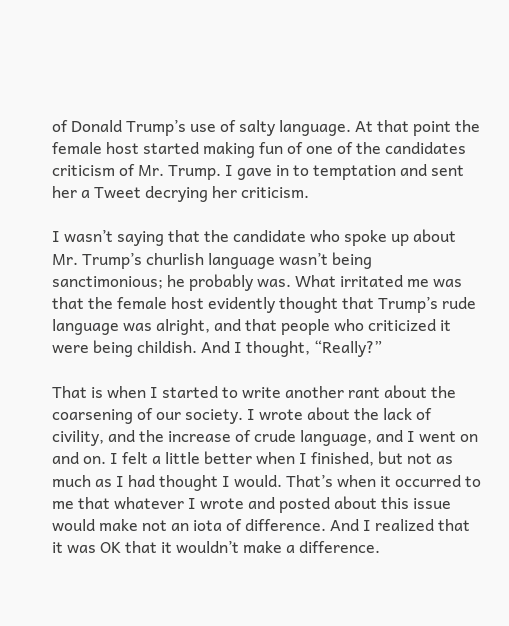of Donald Trump’s use of salty language. At that point the female host started making fun of one of the candidates criticism of Mr. Trump. I gave in to temptation and sent her a Tweet decrying her criticism.

I wasn’t saying that the candidate who spoke up about Mr. Trump’s churlish language wasn’t being sanctimonious; he probably was. What irritated me was that the female host evidently thought that Trump’s rude language was alright, and that people who criticized it were being childish. And I thought, “Really?”

That is when I started to write another rant about the coarsening of our society. I wrote about the lack of civility, and the increase of crude language, and I went on and on. I felt a little better when I finished, but not as much as I had thought I would. That’s when it occurred to me that whatever I wrote and posted about this issue would make not an iota of difference. And I realized that it was OK that it wouldn’t make a difference.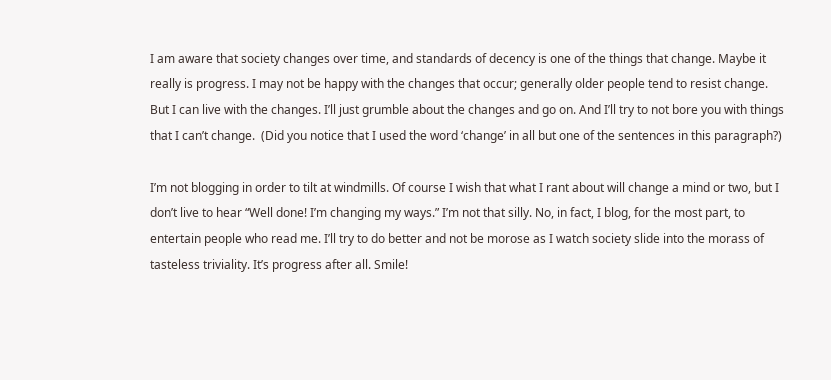I am aware that society changes over time, and standards of decency is one of the things that change. Maybe it really is progress. I may not be happy with the changes that occur; generally older people tend to resist change. But I can live with the changes. I’ll just grumble about the changes and go on. And I’ll try to not bore you with things that I can’t change.  (Did you notice that I used the word ‘change’ in all but one of the sentences in this paragraph?)

I’m not blogging in order to tilt at windmills. Of course I wish that what I rant about will change a mind or two, but I don’t live to hear “Well done! I’m changing my ways.” I’m not that silly. No, in fact, I blog, for the most part, to entertain people who read me. I’ll try to do better and not be morose as I watch society slide into the morass of tasteless triviality. It’s progress after all. Smile!